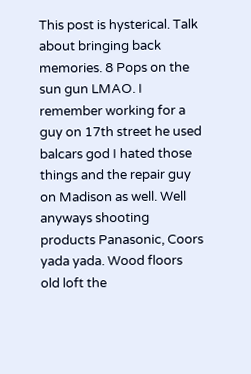This post is hysterical. Talk about bringing back memories. 8 Pops on the sun gun LMAO. I remember working for a guy on 17th street he used balcars god I hated those things and the repair guy on Madison as well. Well anyways shooting products Panasonic, Coors yada yada. Wood floors old loft the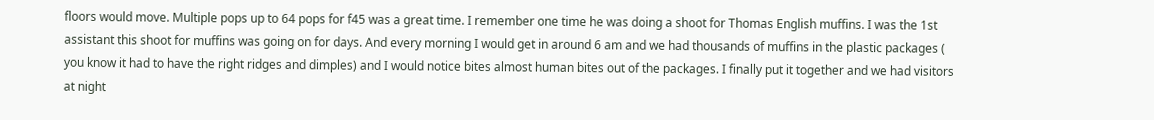floors would move. Multiple pops up to 64 pops for f45 was a great time. I remember one time he was doing a shoot for Thomas English muffins. I was the 1st assistant this shoot for muffins was going on for days. And every morning I would get in around 6 am and we had thousands of muffins in the plastic packages ( you know it had to have the right ridges and dimples) and I would notice bites almost human bites out of the packages. I finally put it together and we had visitors at night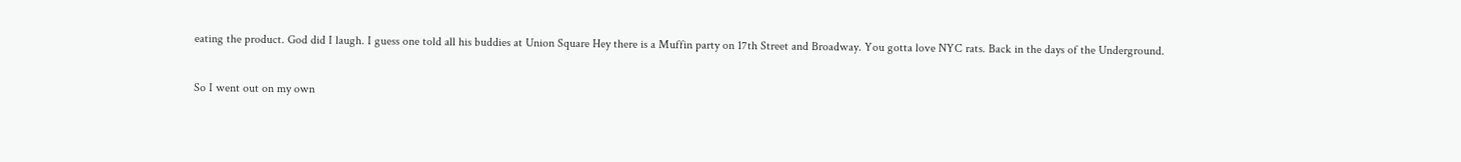eating the product. God did I laugh. I guess one told all his buddies at Union Square Hey there is a Muffin party on 17th Street and Broadway. You gotta love NYC rats. Back in the days of the Underground.

So I went out on my own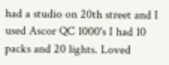had a studio on 20th street and I used Ascor QC 1000's I had 10 packs and 20 lights. Loved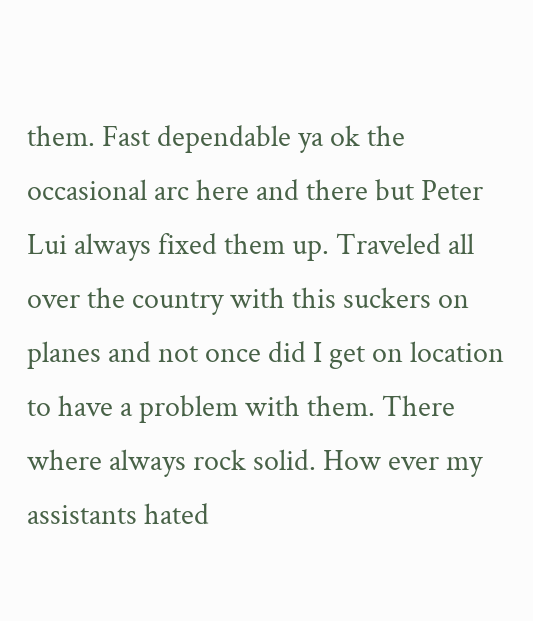them. Fast dependable ya ok the occasional arc here and there but Peter Lui always fixed them up. Traveled all over the country with this suckers on planes and not once did I get on location to have a problem with them. There where always rock solid. How ever my assistants hated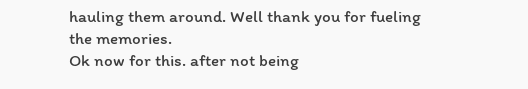hauling them around. Well thank you for fueling the memories.
Ok now for this. after not being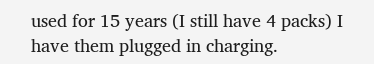used for 15 years (I still have 4 packs) I have them plugged in charging.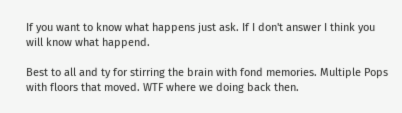If you want to know what happens just ask. If I don't answer I think you will know what happend.

Best to all and ty for stirring the brain with fond memories. Multiple Pops with floors that moved. WTF where we doing back then.